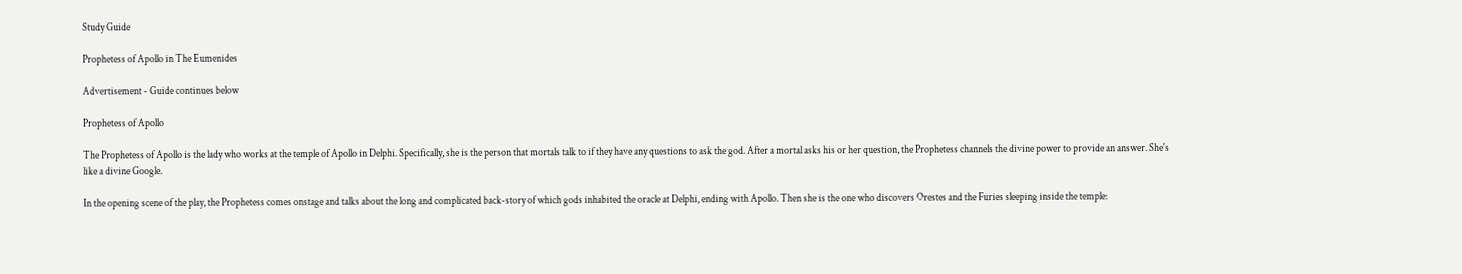Study Guide

Prophetess of Apollo in The Eumenides

Advertisement - Guide continues below

Prophetess of Apollo

The Prophetess of Apollo is the lady who works at the temple of Apollo in Delphi. Specifically, she is the person that mortals talk to if they have any questions to ask the god. After a mortal asks his or her question, the Prophetess channels the divine power to provide an answer. She's like a divine Google.

In the opening scene of the play, the Prophetess comes onstage and talks about the long and complicated back-story of which gods inhabited the oracle at Delphi, ending with Apollo. Then she is the one who discovers Orestes and the Furies sleeping inside the temple: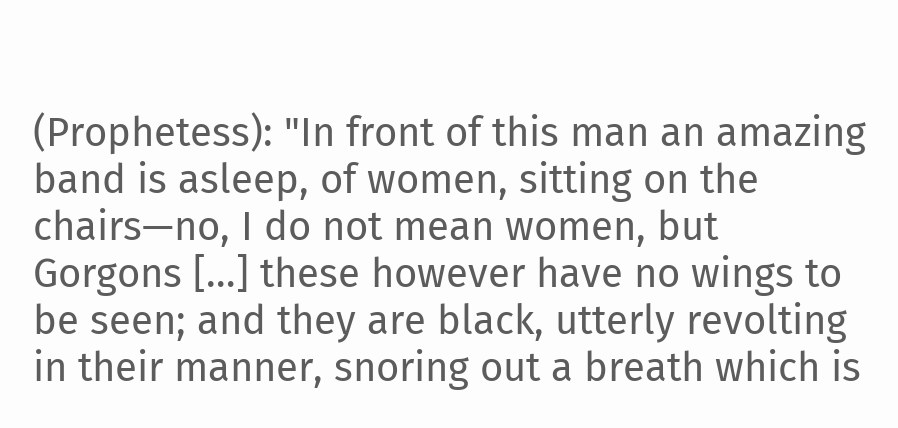(Prophetess): "In front of this man an amazing band is asleep, of women, sitting on the chairs—no, I do not mean women, but Gorgons […] these however have no wings to be seen; and they are black, utterly revolting in their manner, snoring out a breath which is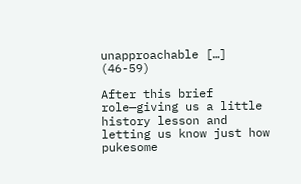unapproachable […] (46-59)

After this brief role—giving us a little history lesson and letting us know just how pukesome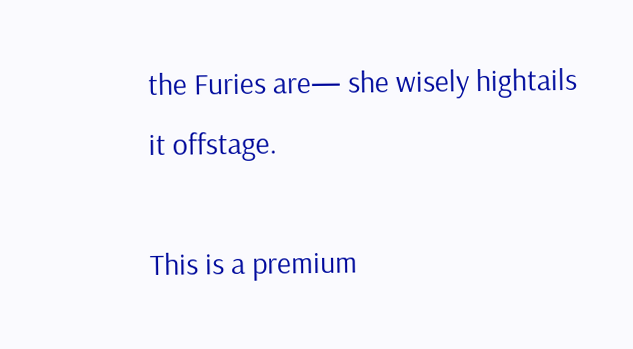the Furies are— she wisely hightails it offstage.

This is a premium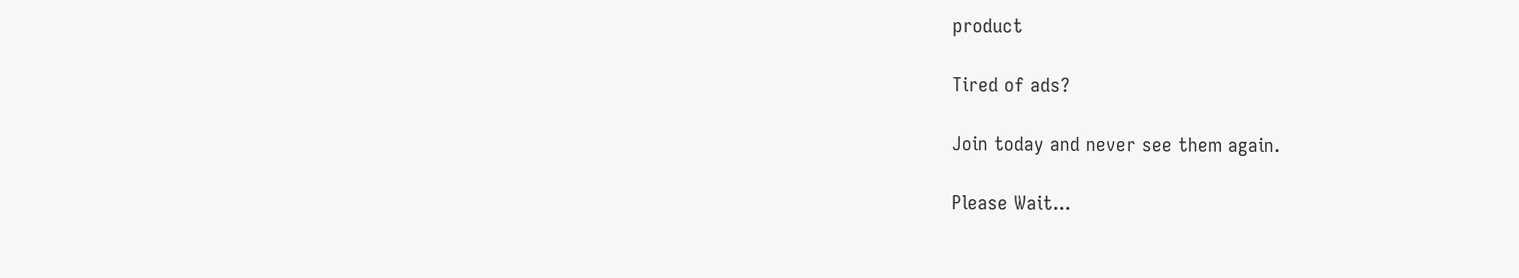product

Tired of ads?

Join today and never see them again.

Please Wait...